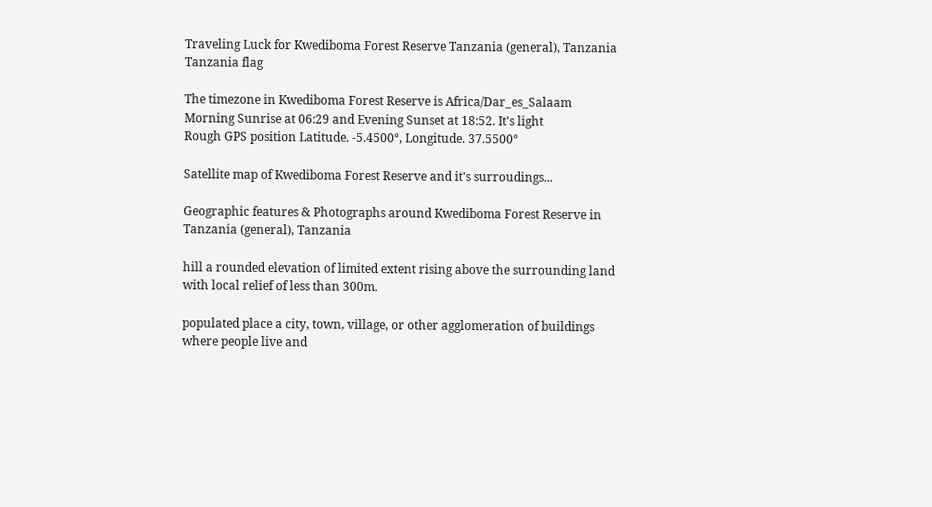Traveling Luck for Kwediboma Forest Reserve Tanzania (general), Tanzania Tanzania flag

The timezone in Kwediboma Forest Reserve is Africa/Dar_es_Salaam
Morning Sunrise at 06:29 and Evening Sunset at 18:52. It's light
Rough GPS position Latitude. -5.4500°, Longitude. 37.5500°

Satellite map of Kwediboma Forest Reserve and it's surroudings...

Geographic features & Photographs around Kwediboma Forest Reserve in Tanzania (general), Tanzania

hill a rounded elevation of limited extent rising above the surrounding land with local relief of less than 300m.

populated place a city, town, village, or other agglomeration of buildings where people live and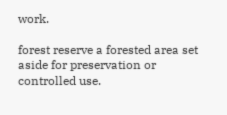work.

forest reserve a forested area set aside for preservation or controlled use.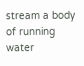stream a body of running water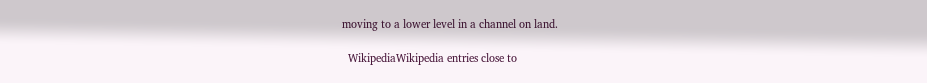moving to a lower level in a channel on land.

  WikipediaWikipedia entries close to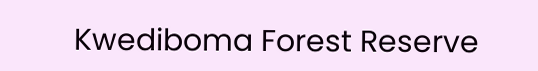Kwediboma Forest Reserve